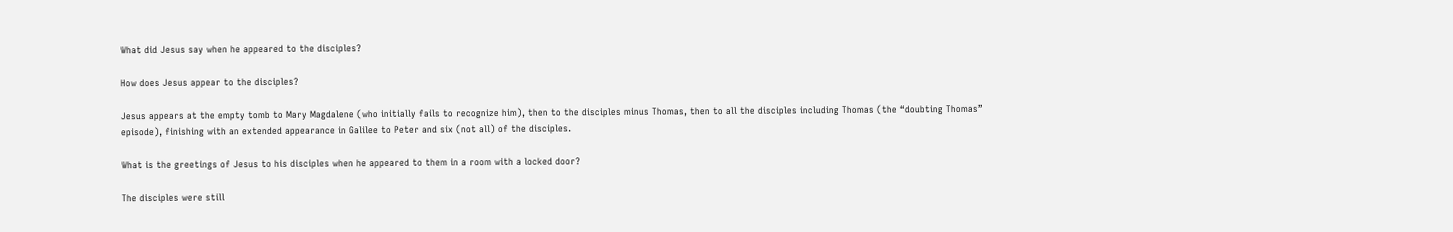What did Jesus say when he appeared to the disciples?

How does Jesus appear to the disciples?

Jesus appears at the empty tomb to Mary Magdalene (who initially fails to recognize him), then to the disciples minus Thomas, then to all the disciples including Thomas (the “doubting Thomas” episode), finishing with an extended appearance in Galilee to Peter and six (not all) of the disciples.

What is the greetings of Jesus to his disciples when he appeared to them in a room with a locked door?

The disciples were still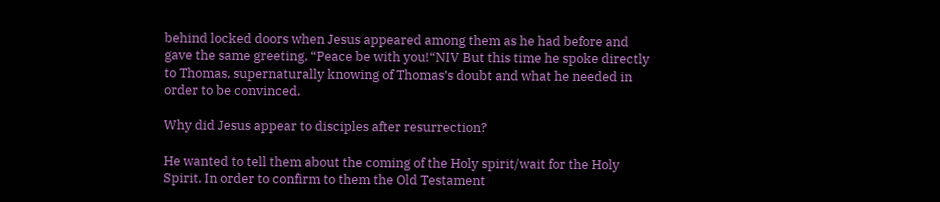behind locked doors when Jesus appeared among them as he had before and gave the same greeting, “Peace be with you!“NIV But this time he spoke directly to Thomas, supernaturally knowing of Thomas’s doubt and what he needed in order to be convinced.

Why did Jesus appear to disciples after resurrection?

He wanted to tell them about the coming of the Holy spirit/wait for the Holy Spirit. In order to confirm to them the Old Testament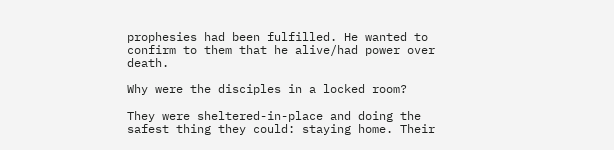prophesies had been fulfilled. He wanted to confirm to them that he alive/had power over death.

Why were the disciples in a locked room?

They were sheltered-in-place and doing the safest thing they could: staying home. Their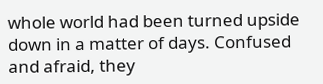whole world had been turned upside down in a matter of days. Confused and afraid, they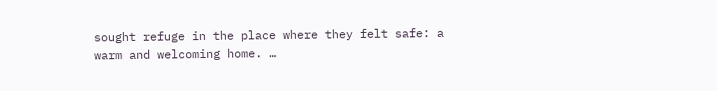sought refuge in the place where they felt safe: a warm and welcoming home. …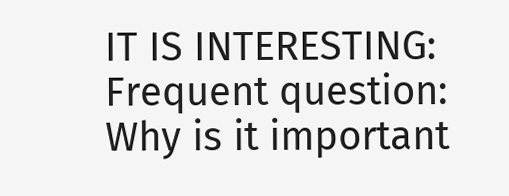IT IS INTERESTING:  Frequent question: Why is it important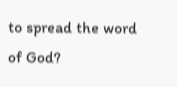to spread the word of God?